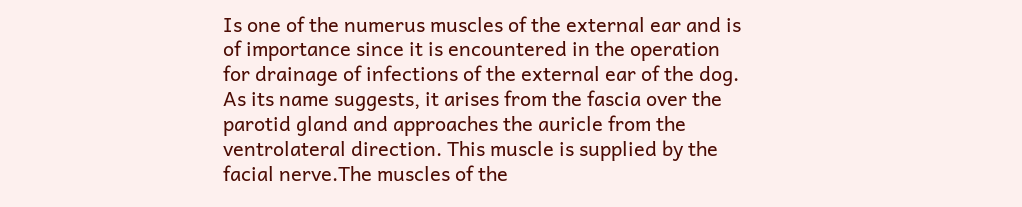Is one of the numerus muscles of the external ear and is of importance since it is encountered in the operation for drainage of infections of the external ear of the dog. As its name suggests, it arises from the fascia over the parotid gland and approaches the auricle from the ventrolateral direction. This muscle is supplied by the facial nerve.The muscles of the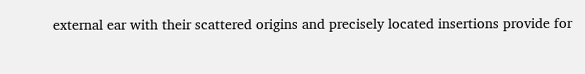external ear with their scattered origins and precisely located insertions provide for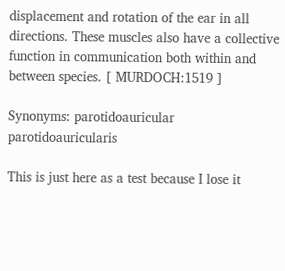displacement and rotation of the ear in all directions. These muscles also have a collective function in communication both within and between species. [ MURDOCH:1519 ]

Synonyms: parotidoauricular parotidoauricularis

This is just here as a test because I lose it